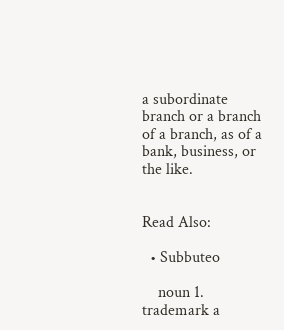a subordinate branch or a branch of a branch, as of a bank, business, or the like.


Read Also:

  • Subbuteo

    noun 1. trademark a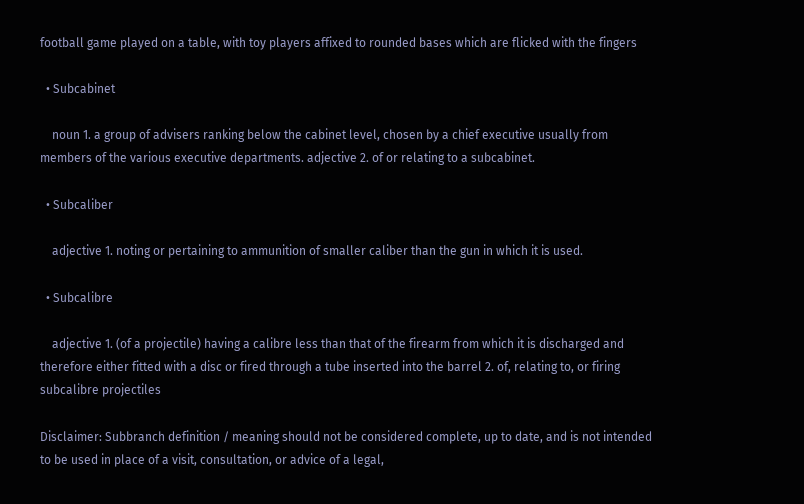football game played on a table, with toy players affixed to rounded bases which are flicked with the fingers

  • Subcabinet

    noun 1. a group of advisers ranking below the cabinet level, chosen by a chief executive usually from members of the various executive departments. adjective 2. of or relating to a subcabinet.

  • Subcaliber

    adjective 1. noting or pertaining to ammunition of smaller caliber than the gun in which it is used.

  • Subcalibre

    adjective 1. (of a projectile) having a calibre less than that of the firearm from which it is discharged and therefore either fitted with a disc or fired through a tube inserted into the barrel 2. of, relating to, or firing subcalibre projectiles

Disclaimer: Subbranch definition / meaning should not be considered complete, up to date, and is not intended to be used in place of a visit, consultation, or advice of a legal,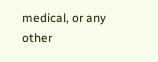medical, or any other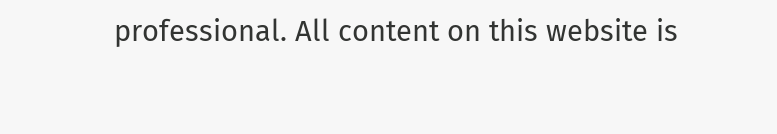professional. All content on this website is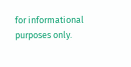for informational purposes only.